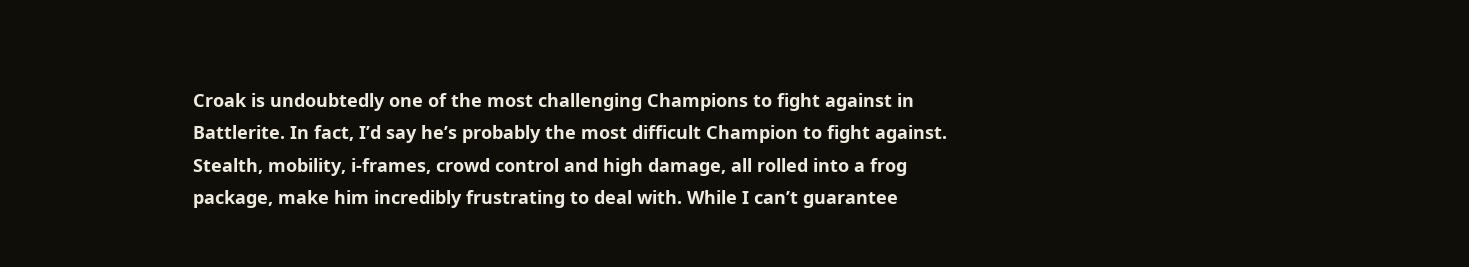Croak is undoubtedly one of the most challenging Champions to fight against in Battlerite. In fact, I’d say he’s probably the most difficult Champion to fight against. Stealth, mobility, i-frames, crowd control and high damage, all rolled into a frog package, make him incredibly frustrating to deal with. While I can’t guarantee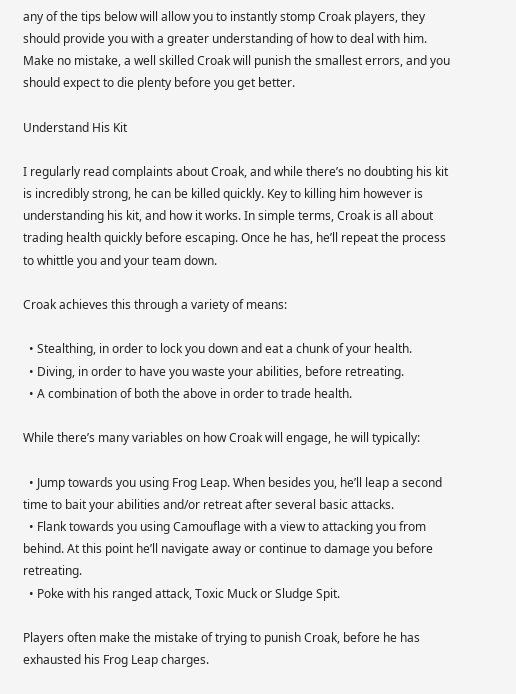any of the tips below will allow you to instantly stomp Croak players, they should provide you with a greater understanding of how to deal with him. Make no mistake, a well skilled Croak will punish the smallest errors, and you should expect to die plenty before you get better.

Understand His Kit

I regularly read complaints about Croak, and while there’s no doubting his kit is incredibly strong, he can be killed quickly. Key to killing him however is understanding his kit, and how it works. In simple terms, Croak is all about trading health quickly before escaping. Once he has, he’ll repeat the process to whittle you and your team down.

Croak achieves this through a variety of means:

  • Stealthing, in order to lock you down and eat a chunk of your health.
  • Diving, in order to have you waste your abilities, before retreating.
  • A combination of both the above in order to trade health.

While there’s many variables on how Croak will engage, he will typically:

  • Jump towards you using Frog Leap. When besides you, he’ll leap a second time to bait your abilities and/or retreat after several basic attacks.
  • Flank towards you using Camouflage with a view to attacking you from behind. At this point he’ll navigate away or continue to damage you before retreating.
  • Poke with his ranged attack, Toxic Muck or Sludge Spit.

Players often make the mistake of trying to punish Croak, before he has exhausted his Frog Leap charges.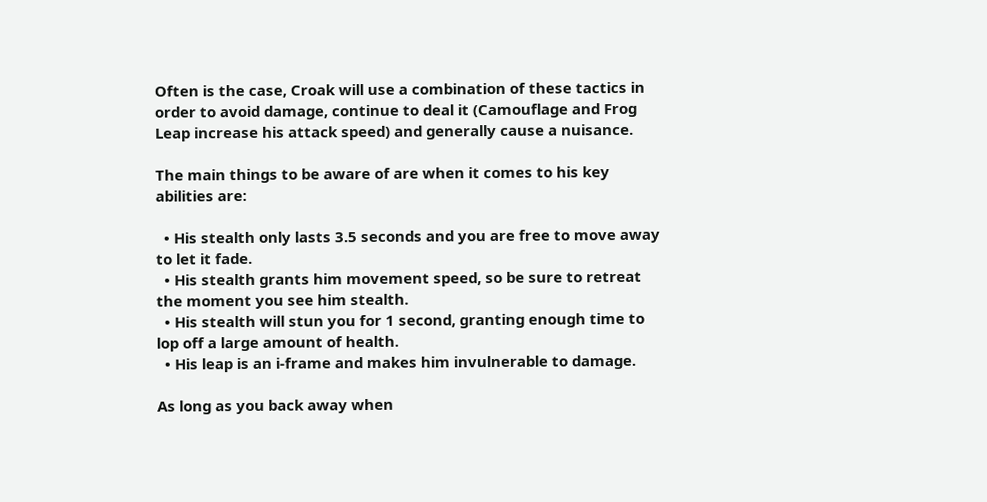Often is the case, Croak will use a combination of these tactics in order to avoid damage, continue to deal it (Camouflage and Frog Leap increase his attack speed) and generally cause a nuisance.

The main things to be aware of are when it comes to his key abilities are:

  • His stealth only lasts 3.5 seconds and you are free to move away to let it fade.
  • His stealth grants him movement speed, so be sure to retreat the moment you see him stealth.
  • His stealth will stun you for 1 second, granting enough time to lop off a large amount of health.
  • His leap is an i-frame and makes him invulnerable to damage.

As long as you back away when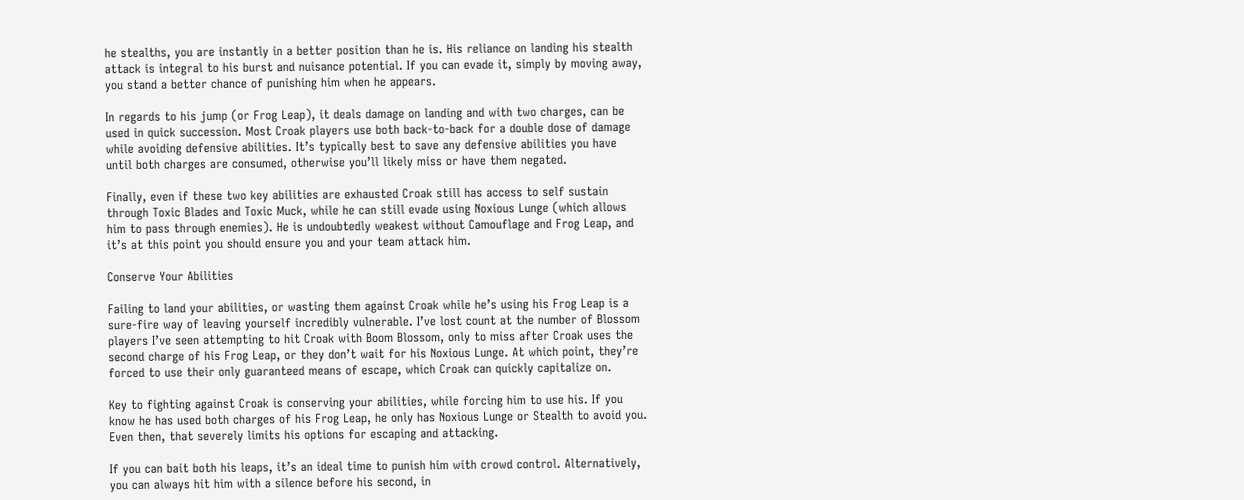he stealths, you are instantly in a better position than he is. His reliance on landing his stealth attack is integral to his burst and nuisance potential. If you can evade it, simply by moving away, you stand a better chance of punishing him when he appears.

In regards to his jump (or Frog Leap), it deals damage on landing and with two charges, can be used in quick succession. Most Croak players use both back-to-back for a double dose of damage while avoiding defensive abilities. It’s typically best to save any defensive abilities you have until both charges are consumed, otherwise you’ll likely miss or have them negated.

Finally, even if these two key abilities are exhausted Croak still has access to self sustain through Toxic Blades and Toxic Muck, while he can still evade using Noxious Lunge (which allows him to pass through enemies). He is undoubtedly weakest without Camouflage and Frog Leap, and it’s at this point you should ensure you and your team attack him.

Conserve Your Abilities

Failing to land your abilities, or wasting them against Croak while he’s using his Frog Leap is a sure-fire way of leaving yourself incredibly vulnerable. I’ve lost count at the number of Blossom players I’ve seen attempting to hit Croak with Boom Blossom, only to miss after Croak uses the second charge of his Frog Leap, or they don’t wait for his Noxious Lunge. At which point, they’re forced to use their only guaranteed means of escape, which Croak can quickly capitalize on.

Key to fighting against Croak is conserving your abilities, while forcing him to use his. If you know he has used both charges of his Frog Leap, he only has Noxious Lunge or Stealth to avoid you. Even then, that severely limits his options for escaping and attacking.

If you can bait both his leaps, it’s an ideal time to punish him with crowd control. Alternatively, you can always hit him with a silence before his second, in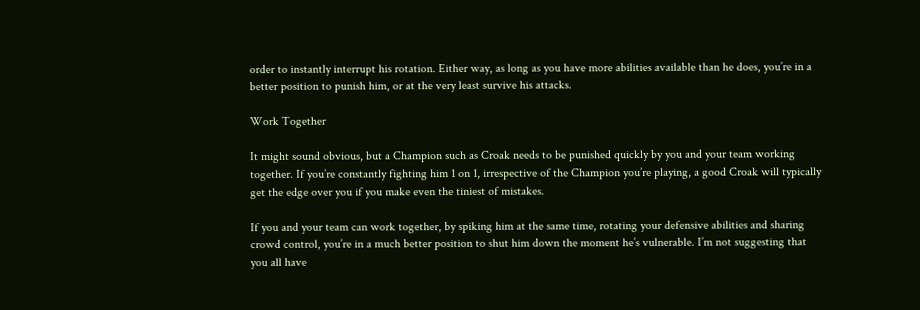order to instantly interrupt his rotation. Either way, as long as you have more abilities available than he does, you’re in a better position to punish him, or at the very least survive his attacks.

Work Together

It might sound obvious, but a Champion such as Croak needs to be punished quickly by you and your team working together. If you’re constantly fighting him 1 on 1, irrespective of the Champion you’re playing, a good Croak will typically get the edge over you if you make even the tiniest of mistakes.

If you and your team can work together, by spiking him at the same time, rotating your defensive abilities and sharing crowd control, you’re in a much better position to shut him down the moment he’s vulnerable. I’m not suggesting that you all have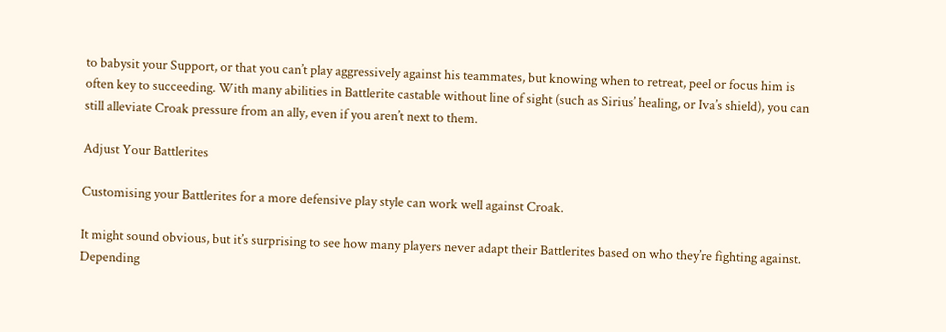to babysit your Support, or that you can’t play aggressively against his teammates, but knowing when to retreat, peel or focus him is often key to succeeding. With many abilities in Battlerite castable without line of sight (such as Sirius’ healing, or Iva’s shield), you can still alleviate Croak pressure from an ally, even if you aren’t next to them.

Adjust Your Battlerites

Customising your Battlerites for a more defensive play style can work well against Croak.

It might sound obvious, but it’s surprising to see how many players never adapt their Battlerites based on who they’re fighting against. Depending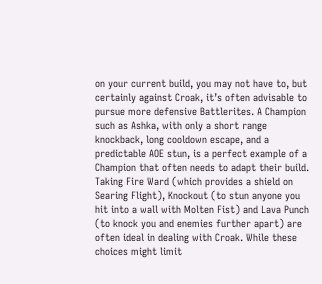on your current build, you may not have to, but certainly against Croak, it’s often advisable to pursue more defensive Battlerites. A Champion such as Ashka, with only a short range knockback, long cooldown escape, and a predictable AOE stun, is a perfect example of a Champion that often needs to adapt their build. Taking Fire Ward (which provides a shield on Searing Flight), Knockout (to stun anyone you hit into a wall with Molten Fist) and Lava Punch (to knock you and enemies further apart) are often ideal in dealing with Croak. While these choices might limit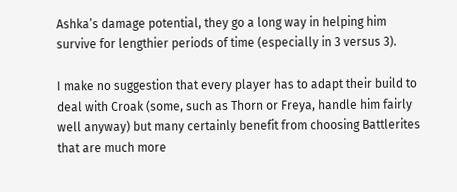Ashka’s damage potential, they go a long way in helping him survive for lengthier periods of time (especially in 3 versus 3).

I make no suggestion that every player has to adapt their build to deal with Croak (some, such as Thorn or Freya, handle him fairly well anyway) but many certainly benefit from choosing Battlerites that are much more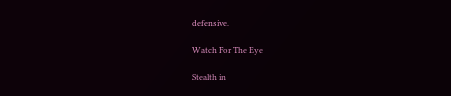defensive.

Watch For The Eye

Stealth in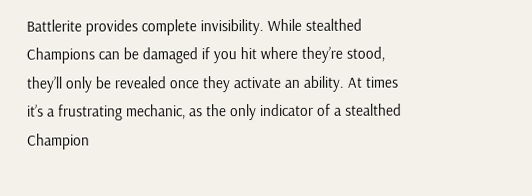Battlerite provides complete invisibility. While stealthed Champions can be damaged if you hit where they’re stood, they’ll only be revealed once they activate an ability. At times it’s a frustrating mechanic, as the only indicator of a stealthed Champion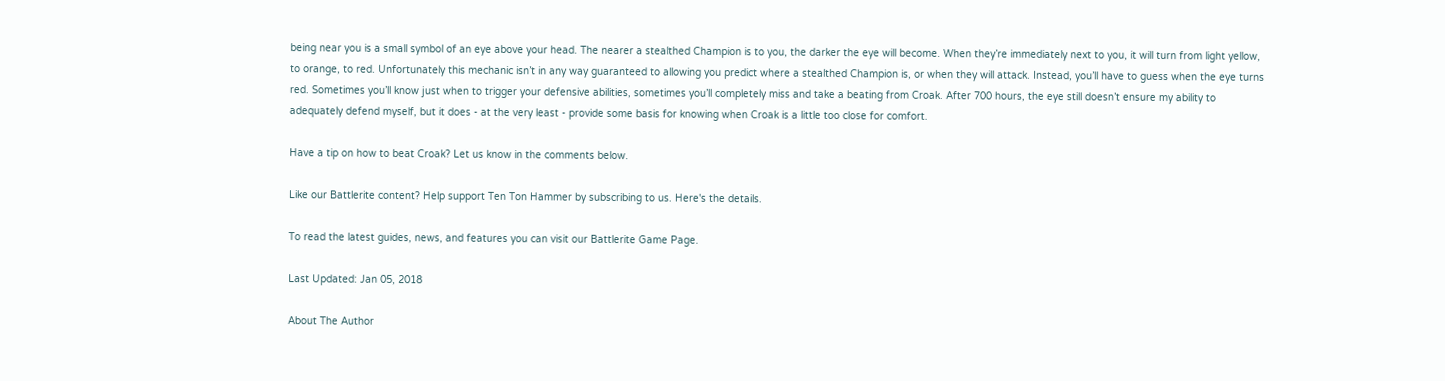being near you is a small symbol of an eye above your head. The nearer a stealthed Champion is to you, the darker the eye will become. When they’re immediately next to you, it will turn from light yellow, to orange, to red. Unfortunately this mechanic isn’t in any way guaranteed to allowing you predict where a stealthed Champion is, or when they will attack. Instead, you’ll have to guess when the eye turns red. Sometimes you’ll know just when to trigger your defensive abilities, sometimes you’ll completely miss and take a beating from Croak. After 700 hours, the eye still doesn’t ensure my ability to adequately defend myself, but it does - at the very least - provide some basis for knowing when Croak is a little too close for comfort.

Have a tip on how to beat Croak? Let us know in the comments below.

Like our Battlerite content? Help support Ten Ton Hammer by subscribing to us. Here's the details.

To read the latest guides, news, and features you can visit our Battlerite Game Page.

Last Updated: Jan 05, 2018

About The Author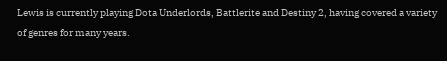Lewis is currently playing Dota Underlords, Battlerite and Destiny 2, having covered a variety of genres for many years.